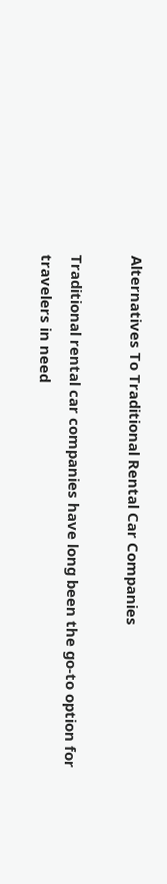Alternatives To Traditional Rental Car Companies

Traditional rental car companies have long been the go-to option for travelers in need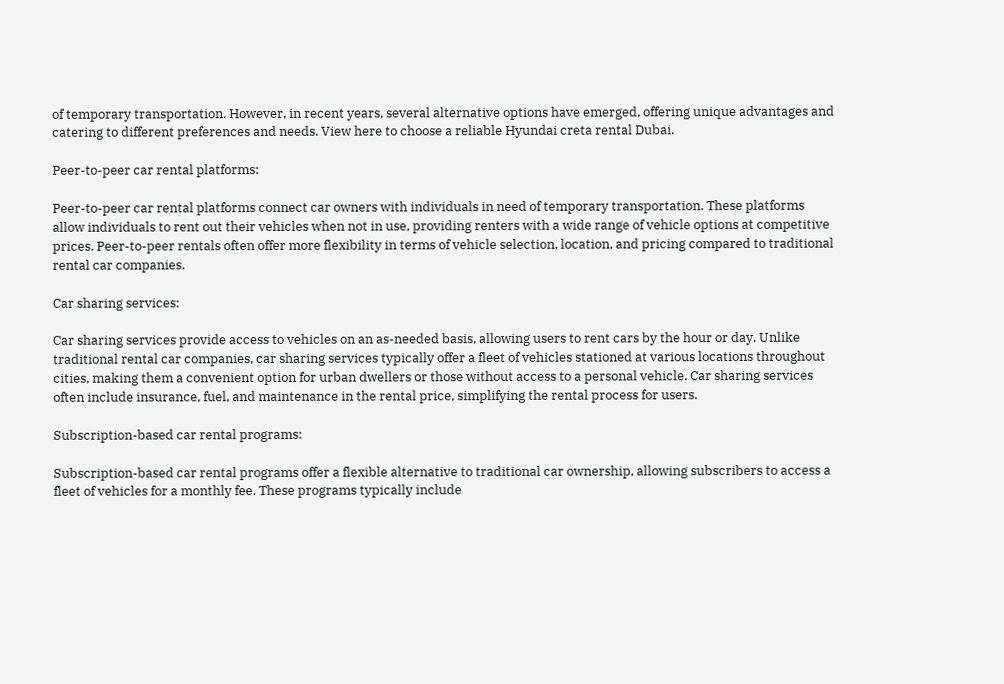of temporary transportation. However, in recent years, several alternative options have emerged, offering unique advantages and catering to different preferences and needs. View here to choose a reliable Hyundai creta rental Dubai.

Peer-to-peer car rental platforms:

Peer-to-peer car rental platforms connect car owners with individuals in need of temporary transportation. These platforms allow individuals to rent out their vehicles when not in use, providing renters with a wide range of vehicle options at competitive prices. Peer-to-peer rentals often offer more flexibility in terms of vehicle selection, location, and pricing compared to traditional rental car companies.

Car sharing services:

Car sharing services provide access to vehicles on an as-needed basis, allowing users to rent cars by the hour or day. Unlike traditional rental car companies, car sharing services typically offer a fleet of vehicles stationed at various locations throughout cities, making them a convenient option for urban dwellers or those without access to a personal vehicle. Car sharing services often include insurance, fuel, and maintenance in the rental price, simplifying the rental process for users.

Subscription-based car rental programs:

Subscription-based car rental programs offer a flexible alternative to traditional car ownership, allowing subscribers to access a fleet of vehicles for a monthly fee. These programs typically include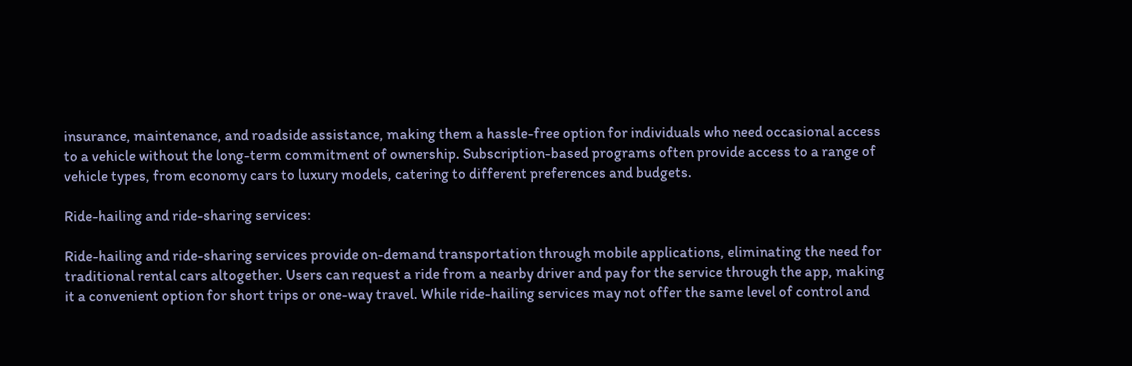insurance, maintenance, and roadside assistance, making them a hassle-free option for individuals who need occasional access to a vehicle without the long-term commitment of ownership. Subscription-based programs often provide access to a range of vehicle types, from economy cars to luxury models, catering to different preferences and budgets.

Ride-hailing and ride-sharing services:

Ride-hailing and ride-sharing services provide on-demand transportation through mobile applications, eliminating the need for traditional rental cars altogether. Users can request a ride from a nearby driver and pay for the service through the app, making it a convenient option for short trips or one-way travel. While ride-hailing services may not offer the same level of control and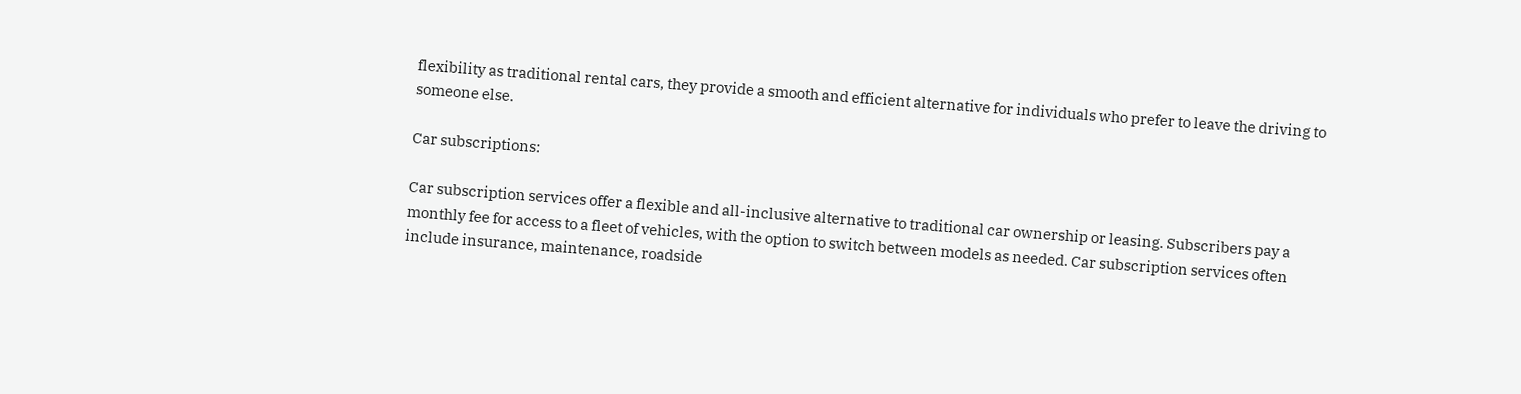flexibility as traditional rental cars, they provide a smooth and efficient alternative for individuals who prefer to leave the driving to someone else.

Car subscriptions:

Car subscription services offer a flexible and all-inclusive alternative to traditional car ownership or leasing. Subscribers pay a monthly fee for access to a fleet of vehicles, with the option to switch between models as needed. Car subscription services often include insurance, maintenance, roadside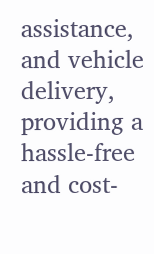assistance, and vehicle delivery, providing a hassle-free and cost-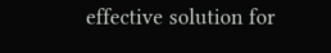effective solution for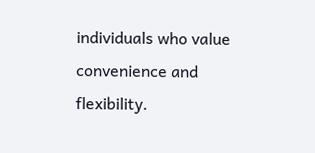individuals who value convenience and flexibility.